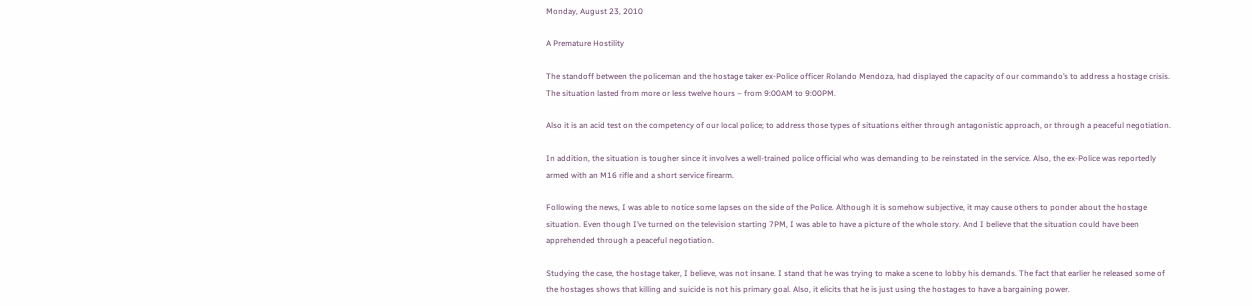Monday, August 23, 2010

A Premature Hostility

The standoff between the policeman and the hostage taker ex-Police officer Rolando Mendoza, had displayed the capacity of our commando’s to address a hostage crisis. The situation lasted from more or less twelve hours – from 9:00AM to 9:00PM.

Also it is an acid test on the competency of our local police; to address those types of situations either through antagonistic approach, or through a peaceful negotiation.

In addition, the situation is tougher since it involves a well-trained police official who was demanding to be reinstated in the service. Also, the ex-Police was reportedly armed with an M16 rifle and a short service firearm.

Following the news, I was able to notice some lapses on the side of the Police. Although it is somehow subjective, it may cause others to ponder about the hostage situation. Even though I’ve turned on the television starting 7PM, I was able to have a picture of the whole story. And I believe that the situation could have been apprehended through a peaceful negotiation.

Studying the case, the hostage taker, I believe, was not insane. I stand that he was trying to make a scene to lobby his demands. The fact that earlier he released some of the hostages shows that killing and suicide is not his primary goal. Also, it elicits that he is just using the hostages to have a bargaining power.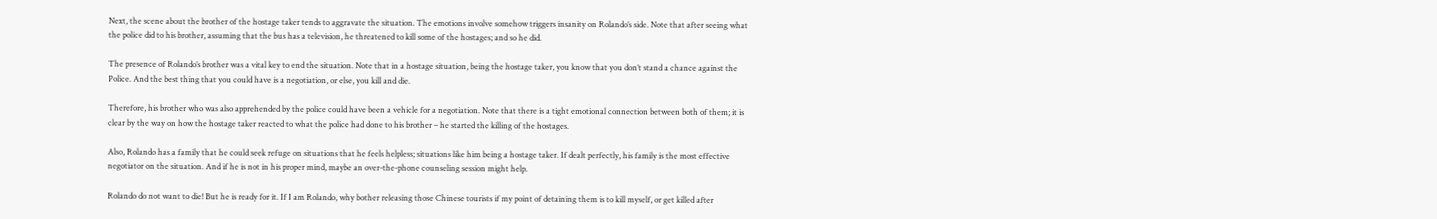Next, the scene about the brother of the hostage taker tends to aggravate the situation. The emotions involve somehow triggers insanity on Rolando’s side. Note that after seeing what the police did to his brother, assuming that the bus has a television, he threatened to kill some of the hostages; and so he did.

The presence of Rolando’s brother was a vital key to end the situation. Note that in a hostage situation, being the hostage taker, you know that you don’t stand a chance against the Police. And the best thing that you could have is a negotiation, or else, you kill and die.

Therefore, his brother who was also apprehended by the police could have been a vehicle for a negotiation. Note that there is a tight emotional connection between both of them; it is clear by the way on how the hostage taker reacted to what the police had done to his brother – he started the killing of the hostages.

Also, Rolando has a family that he could seek refuge on situations that he feels helpless; situations like him being a hostage taker. If dealt perfectly, his family is the most effective negotiator on the situation. And if he is not in his proper mind, maybe an over-the-phone counseling session might help.

Rolando do not want to die! But he is ready for it. If I am Rolando, why bother releasing those Chinese tourists if my point of detaining them is to kill myself, or get killed after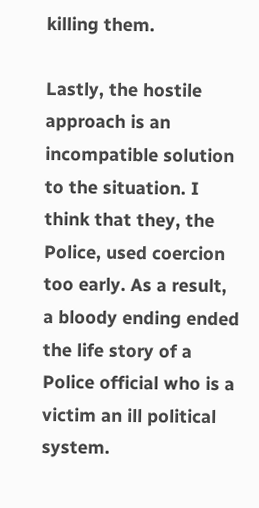killing them.

Lastly, the hostile approach is an incompatible solution to the situation. I think that they, the Police, used coercion too early. As a result, a bloody ending ended the life story of a Police official who is a victim an ill political system.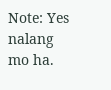Note: Yes nalang mo ha.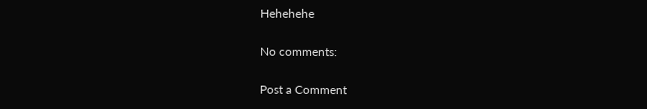Hehehehe

No comments:

Post a Comment